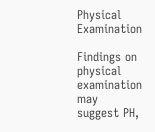Physical Examination

Findings on physical examination may suggest PH,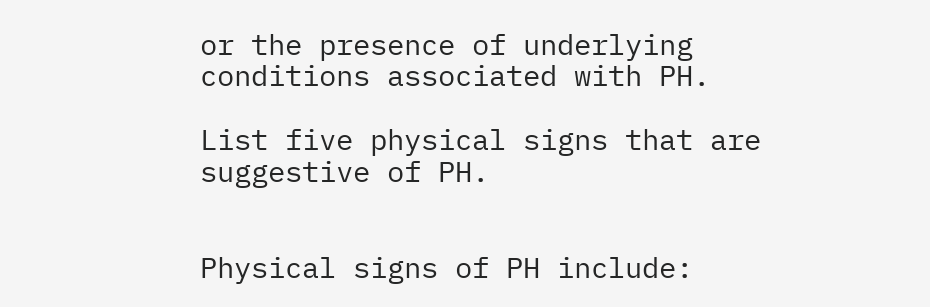or the presence of underlying conditions associated with PH.

List five physical signs that are suggestive of PH.


Physical signs of PH include: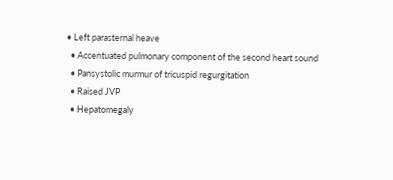• Left parasternal heave
  • Accentuated pulmonary component of the second heart sound
  • Pansystolic murmur of tricuspid regurgitation
  • Raised JVP
  • Hepatomegaly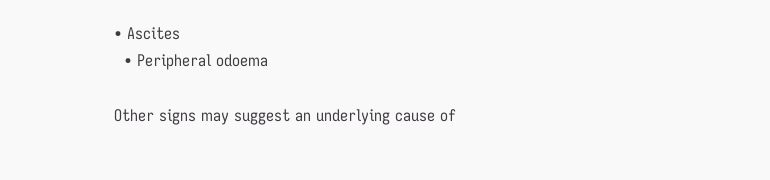• Ascites
  • Peripheral odoema

Other signs may suggest an underlying cause of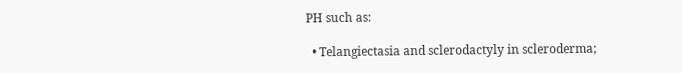PH such as:

  • Telangiectasia and sclerodactyly in scleroderma;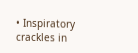• Inspiratory crackles in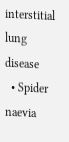interstitial lung disease
  • Spider naevia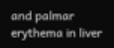and palmar erythema in liver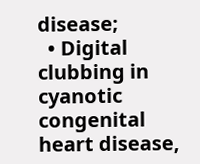disease;
  • Digital clubbing in cyanotic congenital heart disease,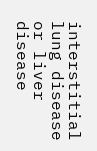interstitial lung disease or liver disease